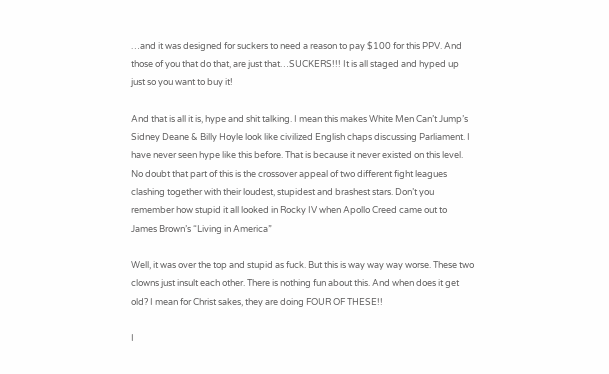…and it was designed for suckers to need a reason to pay $100 for this PPV. And those of you that do that, are just that…SUCKERS!!! It is all staged and hyped up just so you want to buy it!

And that is all it is, hype and shit talking. I mean this makes White Men Can’t Jump’s Sidney Deane & Billy Hoyle look like civilized English chaps discussing Parliament. I have never seen hype like this before. That is because it never existed on this level. No doubt that part of this is the crossover appeal of two different fight leagues clashing together with their loudest, stupidest and brashest stars. Don’t you remember how stupid it all looked in Rocky IV when Apollo Creed came out to James Brown’s “Living in America”

Well, it was over the top and stupid as fuck. But this is way way way worse. These two clowns just insult each other. There is nothing fun about this. And when does it get old? I mean for Christ sakes, they are doing FOUR OF THESE!!

I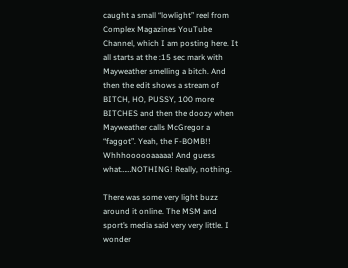caught a small “lowlight” reel from Complex Magazines YouTube Channel, which I am posting here. It all starts at the :15 sec mark with Mayweather smelling a bitch. And then the edit shows a stream of BITCH, HO, PUSSY, 100 more BITCHES and then the doozy when Mayweather calls McGregor a “faggot”. Yeah, the F-BOMB!! Whhhoooooaaaaa! And guess what……NOTHING! Really, nothing.

There was some very light buzz around it online. The MSM and sport’s media said very very little. I wonder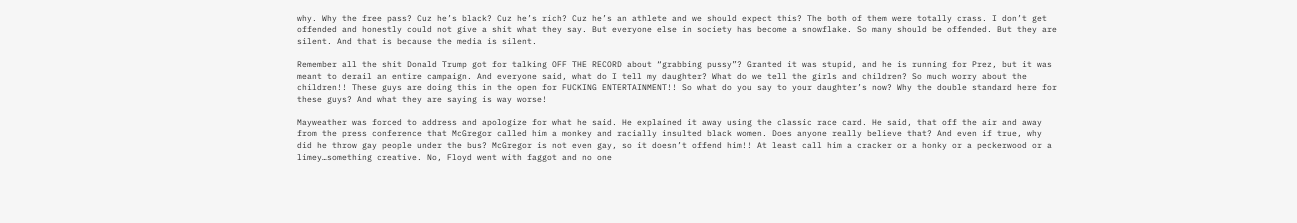why. Why the free pass? Cuz he’s black? Cuz he’s rich? Cuz he’s an athlete and we should expect this? The both of them were totally crass. I don’t get offended and honestly could not give a shit what they say. But everyone else in society has become a snowflake. So many should be offended. But they are silent. And that is because the media is silent.

Remember all the shit Donald Trump got for talking OFF THE RECORD about “grabbing pussy”? Granted it was stupid, and he is running for Prez, but it was meant to derail an entire campaign. And everyone said, what do I tell my daughter? What do we tell the girls and children? So much worry about the children!! These guys are doing this in the open for FUCKING ENTERTAINMENT!! So what do you say to your daughter’s now? Why the double standard here for these guys? And what they are saying is way worse!

Mayweather was forced to address and apologize for what he said. He explained it away using the classic race card. He said, that off the air and away from the press conference that McGregor called him a monkey and racially insulted black women. Does anyone really believe that? And even if true, why did he throw gay people under the bus? McGregor is not even gay, so it doesn’t offend him!! At least call him a cracker or a honky or a peckerwood or a limey…something creative. No, Floyd went with faggot and no one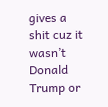gives a shit cuz it wasn’t Donald Trump or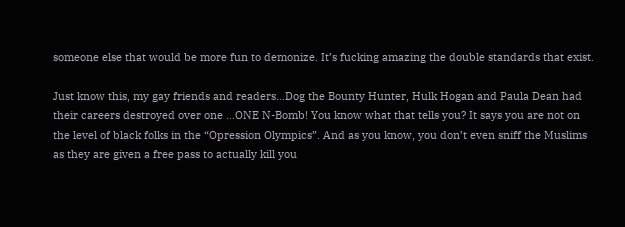someone else that would be more fun to demonize. It’s fucking amazing the double standards that exist.

Just know this, my gay friends and readers…Dog the Bounty Hunter, Hulk Hogan and Paula Dean had their careers destroyed over one …ONE N-Bomb! You know what that tells you? It says you are not on the level of black folks in the “Opression Olympics”. And as you know, you don’t even sniff the Muslims as they are given a free pass to actually kill you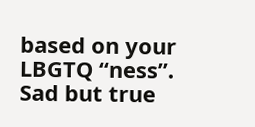based on your LBGTQ “ness”. Sad but true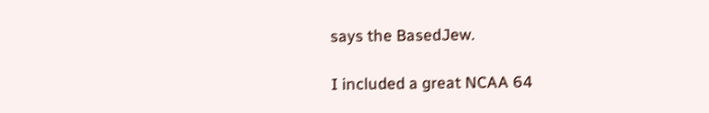says the BasedJew.

I included a great NCAA 64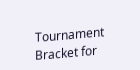Tournament Bracket for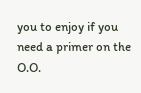you to enjoy if you need a primer on the O.O.